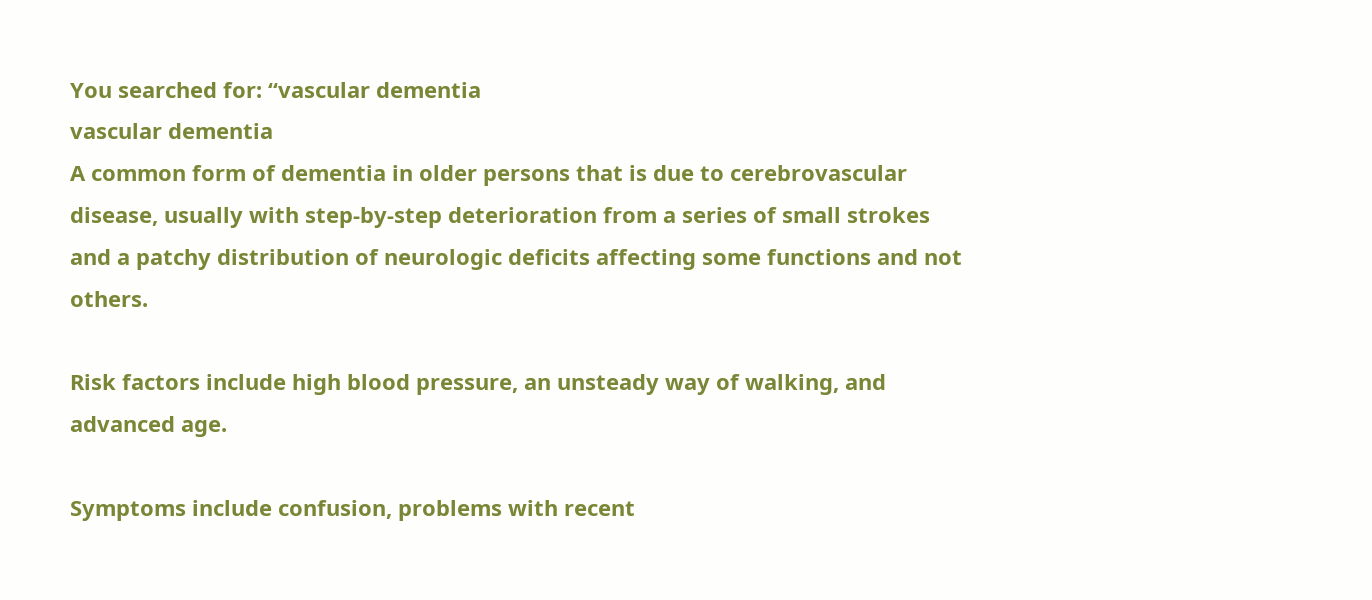You searched for: “vascular dementia
vascular dementia
A common form of dementia in older persons that is due to cerebrovascular disease, usually with step-by-step deterioration from a series of small strokes and a patchy distribution of neurologic deficits affecting some functions and not others.

Risk factors include high blood pressure, an unsteady way of walking, and advanced age.

Symptoms include confusion, problems with recent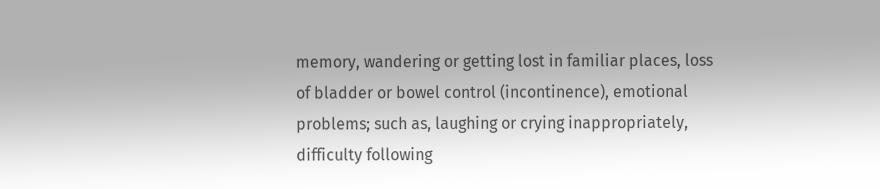memory, wandering or getting lost in familiar places, loss of bladder or bowel control (incontinence), emotional problems; such as, laughing or crying inappropriately, difficulty following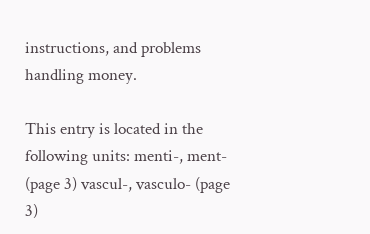instructions, and problems handling money.

This entry is located in the following units: menti-, ment- (page 3) vascul-, vasculo- (page 3)